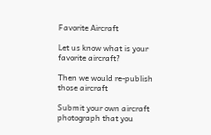Favorite Aircraft

Let us know what is your favorite aircraft?

Then we would re-publish those aircraft

Submit your own aircraft photograph that you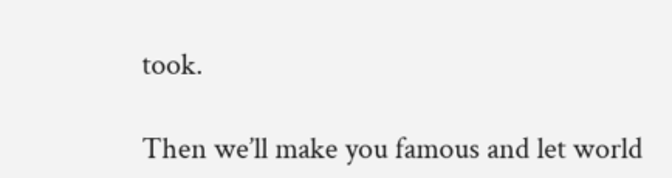took.

Then we’ll make you famous and let world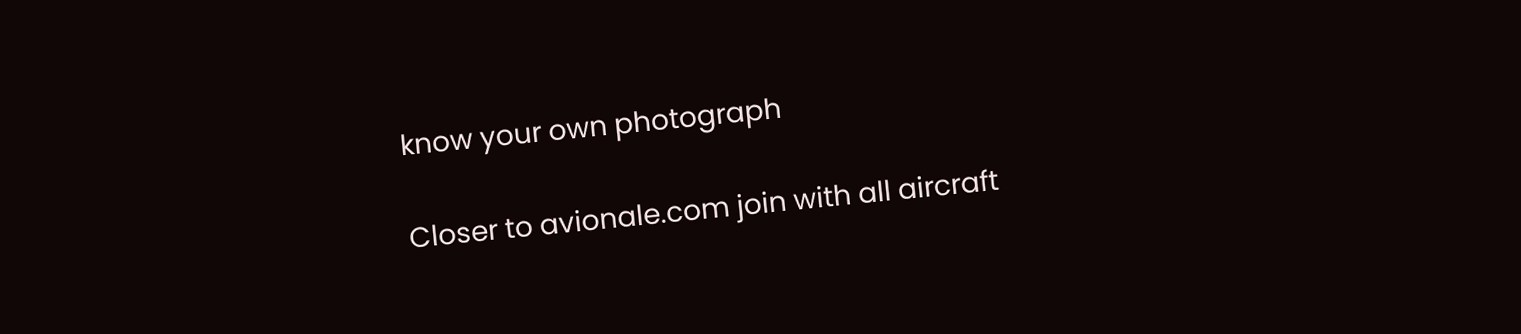know your own photograph

Closer to avionale.com join with all aircraft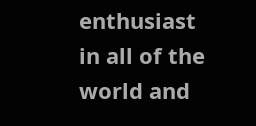enthusiast in all of the world and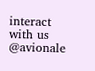interact with us @avionale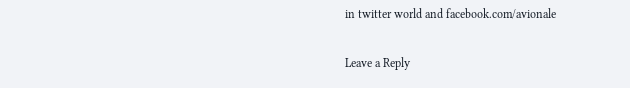in twitter world and facebook.com/avionale

Leave a Reply